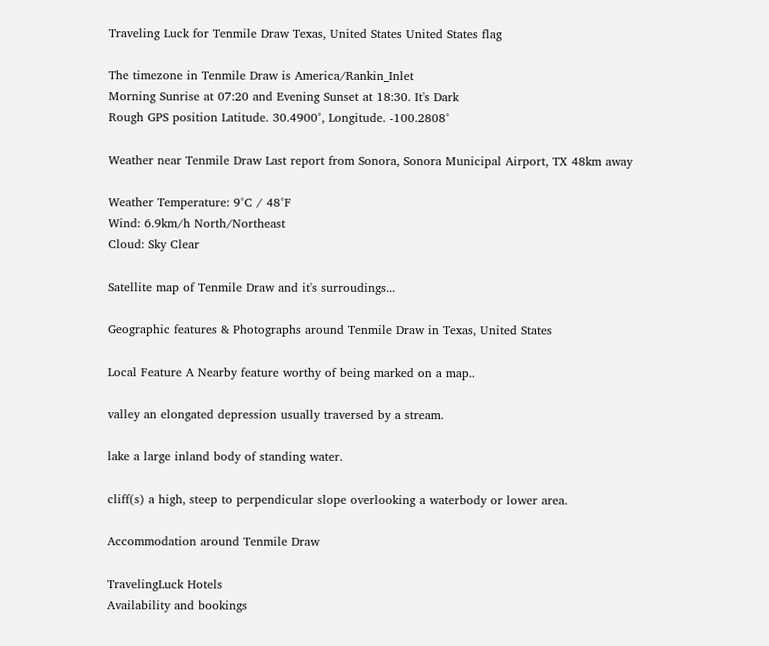Traveling Luck for Tenmile Draw Texas, United States United States flag

The timezone in Tenmile Draw is America/Rankin_Inlet
Morning Sunrise at 07:20 and Evening Sunset at 18:30. It's Dark
Rough GPS position Latitude. 30.4900°, Longitude. -100.2808°

Weather near Tenmile Draw Last report from Sonora, Sonora Municipal Airport, TX 48km away

Weather Temperature: 9°C / 48°F
Wind: 6.9km/h North/Northeast
Cloud: Sky Clear

Satellite map of Tenmile Draw and it's surroudings...

Geographic features & Photographs around Tenmile Draw in Texas, United States

Local Feature A Nearby feature worthy of being marked on a map..

valley an elongated depression usually traversed by a stream.

lake a large inland body of standing water.

cliff(s) a high, steep to perpendicular slope overlooking a waterbody or lower area.

Accommodation around Tenmile Draw

TravelingLuck Hotels
Availability and bookings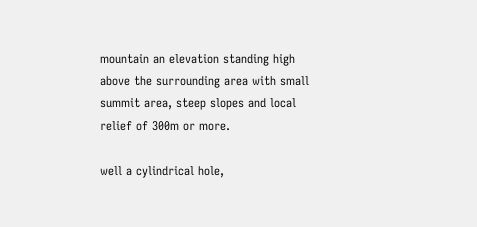mountain an elevation standing high above the surrounding area with small summit area, steep slopes and local relief of 300m or more.

well a cylindrical hole,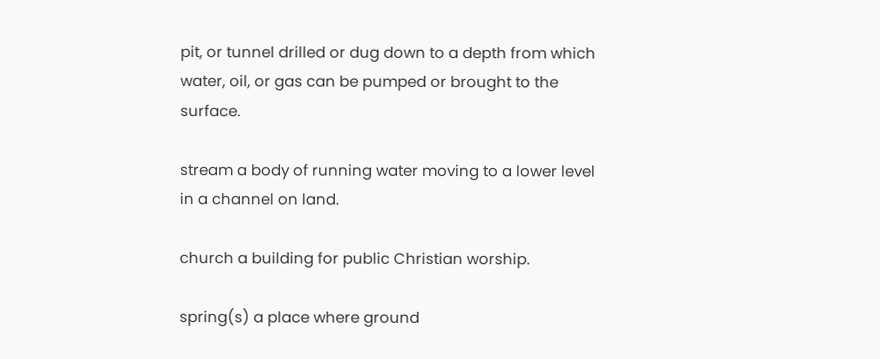pit, or tunnel drilled or dug down to a depth from which water, oil, or gas can be pumped or brought to the surface.

stream a body of running water moving to a lower level in a channel on land.

church a building for public Christian worship.

spring(s) a place where ground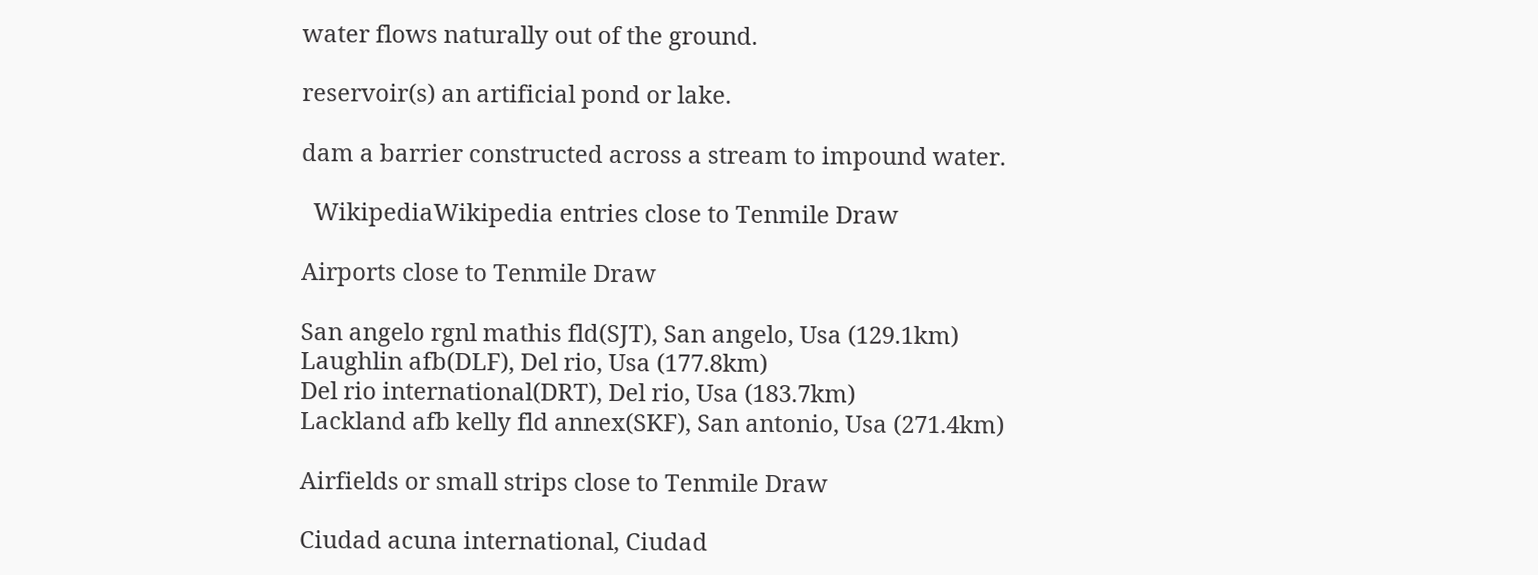water flows naturally out of the ground.

reservoir(s) an artificial pond or lake.

dam a barrier constructed across a stream to impound water.

  WikipediaWikipedia entries close to Tenmile Draw

Airports close to Tenmile Draw

San angelo rgnl mathis fld(SJT), San angelo, Usa (129.1km)
Laughlin afb(DLF), Del rio, Usa (177.8km)
Del rio international(DRT), Del rio, Usa (183.7km)
Lackland afb kelly fld annex(SKF), San antonio, Usa (271.4km)

Airfields or small strips close to Tenmile Draw

Ciudad acuna international, Ciudad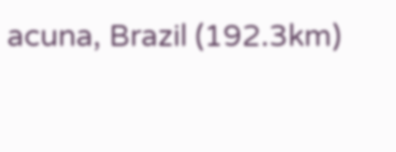acuna, Brazil (192.3km)